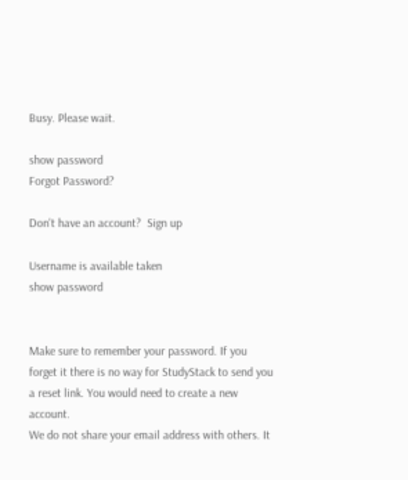Busy. Please wait.

show password
Forgot Password?

Don't have an account?  Sign up

Username is available taken
show password


Make sure to remember your password. If you forget it there is no way for StudyStack to send you a reset link. You would need to create a new account.
We do not share your email address with others. It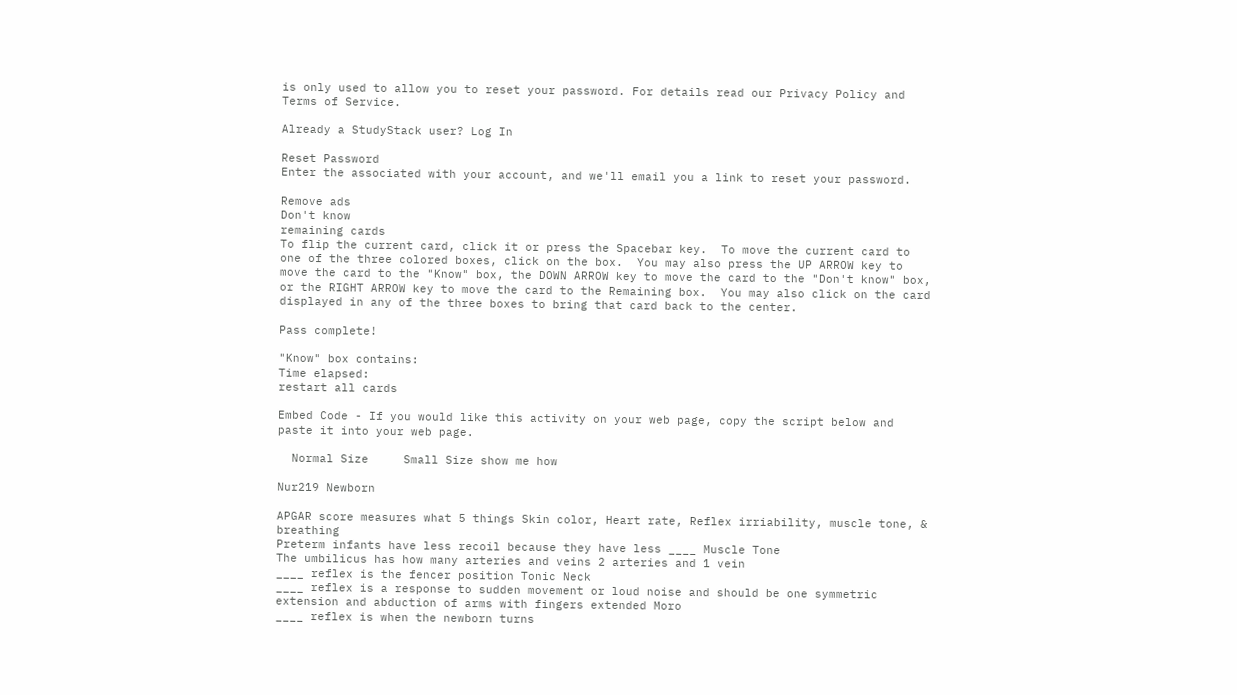is only used to allow you to reset your password. For details read our Privacy Policy and Terms of Service.

Already a StudyStack user? Log In

Reset Password
Enter the associated with your account, and we'll email you a link to reset your password.

Remove ads
Don't know
remaining cards
To flip the current card, click it or press the Spacebar key.  To move the current card to one of the three colored boxes, click on the box.  You may also press the UP ARROW key to move the card to the "Know" box, the DOWN ARROW key to move the card to the "Don't know" box, or the RIGHT ARROW key to move the card to the Remaining box.  You may also click on the card displayed in any of the three boxes to bring that card back to the center.

Pass complete!

"Know" box contains:
Time elapsed:
restart all cards

Embed Code - If you would like this activity on your web page, copy the script below and paste it into your web page.

  Normal Size     Small Size show me how

Nur219 Newborn

APGAR score measures what 5 things Skin color, Heart rate, Reflex irriability, muscle tone, & breathing
Preterm infants have less recoil because they have less ____ Muscle Tone
The umbilicus has how many arteries and veins 2 arteries and 1 vein
____ reflex is the fencer position Tonic Neck
____ reflex is a response to sudden movement or loud noise and should be one symmetric extension and abduction of arms with fingers extended Moro
____ reflex is when the newborn turns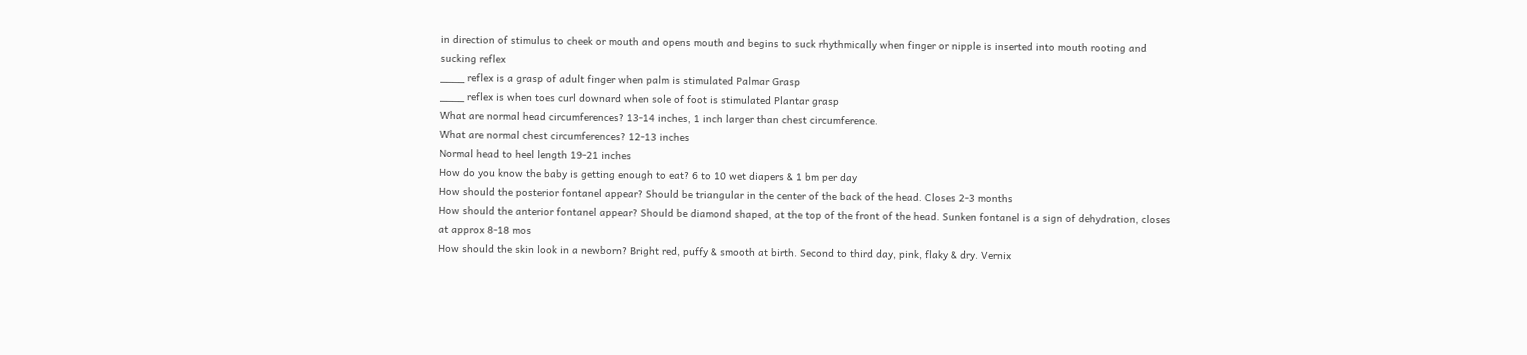in direction of stimulus to cheek or mouth and opens mouth and begins to suck rhythmically when finger or nipple is inserted into mouth rooting and sucking reflex
____ reflex is a grasp of adult finger when palm is stimulated Palmar Grasp
____ reflex is when toes curl downard when sole of foot is stimulated Plantar grasp
What are normal head circumferences? 13-14 inches, 1 inch larger than chest circumference.
What are normal chest circumferences? 12-13 inches
Normal head to heel length 19-21 inches
How do you know the baby is getting enough to eat? 6 to 10 wet diapers & 1 bm per day
How should the posterior fontanel appear? Should be triangular in the center of the back of the head. Closes 2-3 months
How should the anterior fontanel appear? Should be diamond shaped, at the top of the front of the head. Sunken fontanel is a sign of dehydration, closes at approx 8-18 mos
How should the skin look in a newborn? Bright red, puffy & smooth at birth. Second to third day, pink, flaky & dry. Vernix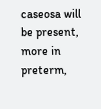caseosa will be present, more in preterm,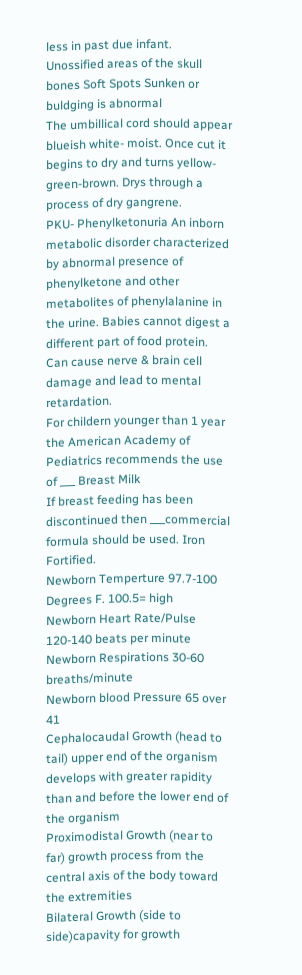less in past due infant.
Unossified areas of the skull bones Soft Spots Sunken or buldging is abnormal
The umbillical cord should appear blueish white- moist. Once cut it begins to dry and turns yellow-green-brown. Drys through a process of dry gangrene.
PKU- Phenylketonuria An inborn metabolic disorder characterized by abnormal presence of phenylketone and other metabolites of phenylalanine in the urine. Babies cannot digest a different part of food protein. Can cause nerve & brain cell damage and lead to mental retardation.
For childern younger than 1 year the American Academy of Pediatrics recommends the use of ___ Breast Milk
If breast feeding has been discontinued then ___commercial formula should be used. Iron Fortified.
Newborn Temperture 97.7-100 Degrees F. 100.5= high
Newborn Heart Rate/Pulse 120-140 beats per minute
Newborn Respirations 30-60 breaths/minute
Newborn blood Pressure 65 over 41
Cephalocaudal Growth (head to tail) upper end of the organism develops with greater rapidity than and before the lower end of the organism
Proximodistal Growth (near to far) growth process from the central axis of the body toward the extremities
Bilateral Growth (side to side)capavity for growth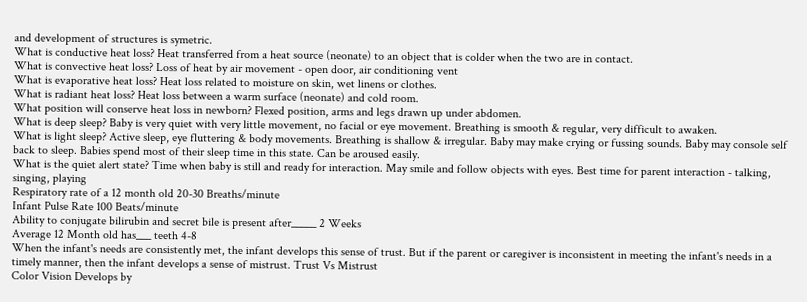and development of structures is symetric.
What is conductive heat loss? Heat transferred from a heat source (neonate) to an object that is colder when the two are in contact.
What is convective heat loss? Loss of heat by air movement - open door, air conditioning vent
What is evaporative heat loss? Heat loss related to moisture on skin, wet linens or clothes.
What is radiant heat loss? Heat loss between a warm surface (neonate) and cold room.
What position will conserve heat loss in newborn? Flexed position, arms and legs drawn up under abdomen.
What is deep sleep? Baby is very quiet with very little movement, no facial or eye movement. Breathing is smooth & regular, very difficult to awaken.
What is light sleep? Active sleep, eye fluttering & body movements. Breathing is shallow & irregular. Baby may make crying or fussing sounds. Baby may console self back to sleep. Babies spend most of their sleep time in this state. Can be aroused easily.
What is the quiet alert state? Time when baby is still and ready for interaction. May smile and follow objects with eyes. Best time for parent interaction - talking, singing, playing
Respiratory rate of a 12 month old 20-30 Breaths/minute
Infant Pulse Rate 100 Beats/minute
Ability to conjugate bilirubin and secret bile is present after_____ 2 Weeks
Average 12 Month old has___ teeth 4-8
When the infant's needs are consistently met, the infant develops this sense of trust. But if the parent or caregiver is inconsistent in meeting the infant's needs in a timely manner, then the infant develops a sense of mistrust. Trust Vs Mistrust
Color Vision Develops by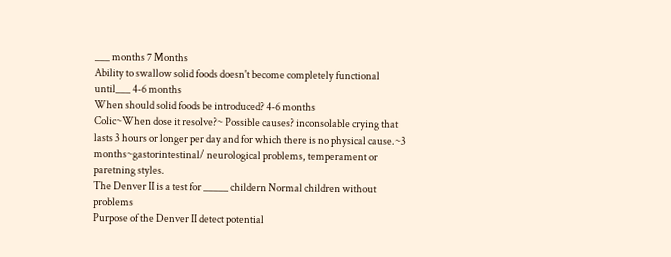___ months 7 Months
Ability to swallow solid foods doesn't become completely functional until___ 4-6 months
When should solid foods be introduced? 4-6 months
Colic~When dose it resolve?~ Possible causes? inconsolable crying that lasts 3 hours or longer per day and for which there is no physical cause.~3 months~gastorintestinal/ neurological problems, temperament or paretning styles.
The Denver II is a test for _____ childern Normal children without problems
Purpose of the Denver II detect potential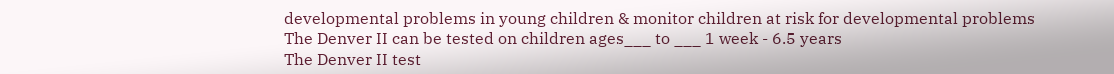developmental problems in young children & monitor children at risk for developmental problems
The Denver II can be tested on children ages___ to ___ 1 week - 6.5 years
The Denver II test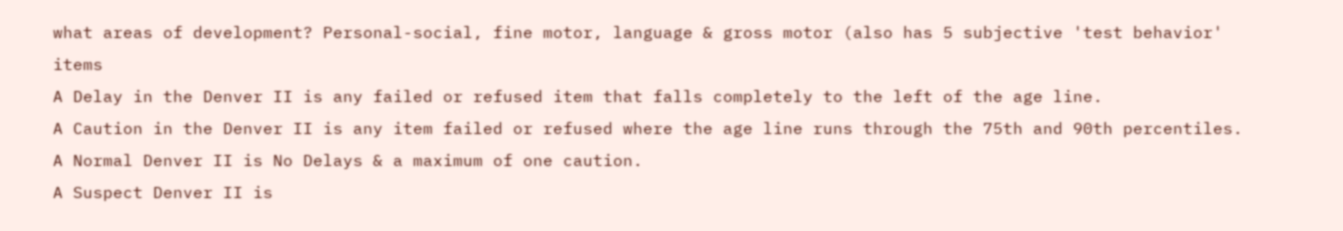what areas of development? Personal-social, fine motor, language & gross motor (also has 5 subjective 'test behavior' items
A Delay in the Denver II is any failed or refused item that falls completely to the left of the age line.
A Caution in the Denver II is any item failed or refused where the age line runs through the 75th and 90th percentiles.
A Normal Denver II is No Delays & a maximum of one caution.
A Suspect Denver II is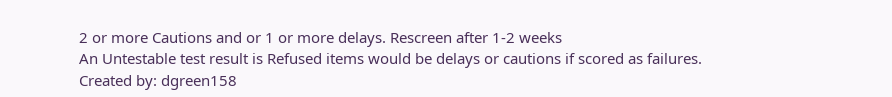2 or more Cautions and or 1 or more delays. Rescreen after 1-2 weeks
An Untestable test result is Refused items would be delays or cautions if scored as failures.
Created by: dgreen158